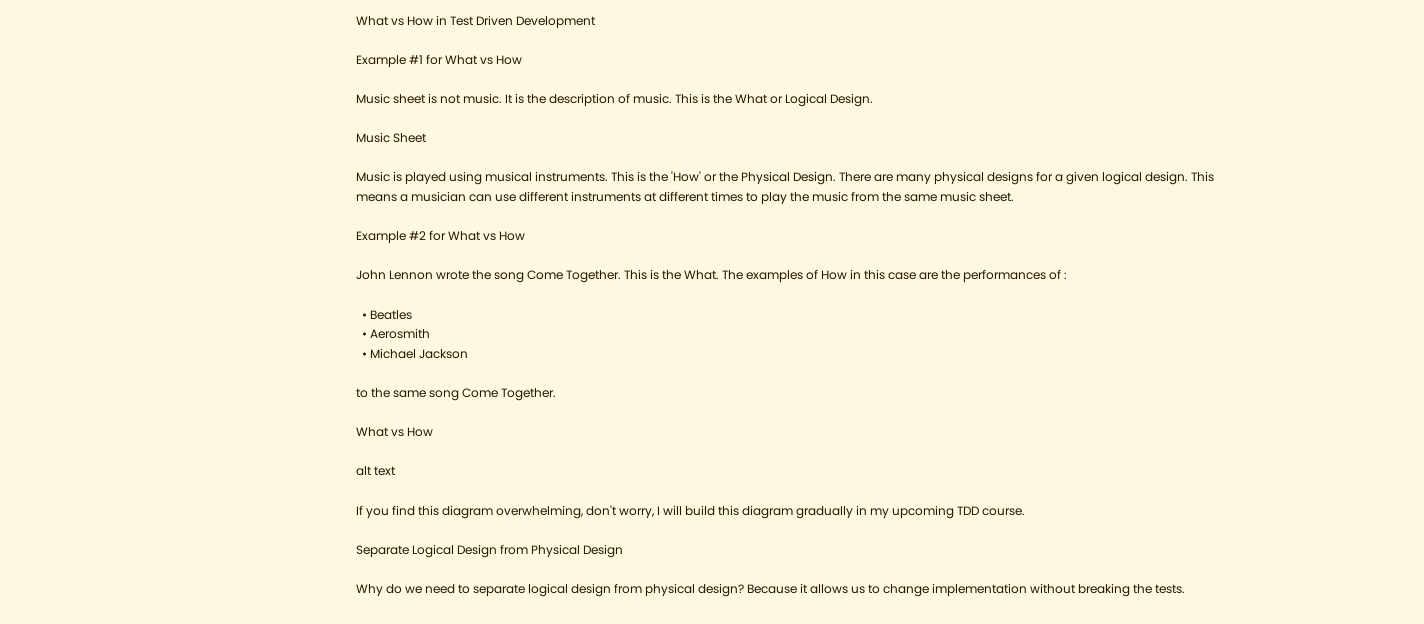What vs How in Test Driven Development

Example #1 for What vs How

Music sheet is not music. It is the description of music. This is the What or Logical Design.

Music Sheet

Music is played using musical instruments. This is the 'How' or the Physical Design. There are many physical designs for a given logical design. This means a musician can use different instruments at different times to play the music from the same music sheet.

Example #2 for What vs How

John Lennon wrote the song Come Together. This is the What. The examples of How in this case are the performances of :

  • Beatles
  • Aerosmith
  • Michael Jackson

to the same song Come Together.

What vs How

alt text

If you find this diagram overwhelming, don't worry, I will build this diagram gradually in my upcoming TDD course.

Separate Logical Design from Physical Design

Why do we need to separate logical design from physical design? Because it allows us to change implementation without breaking the tests.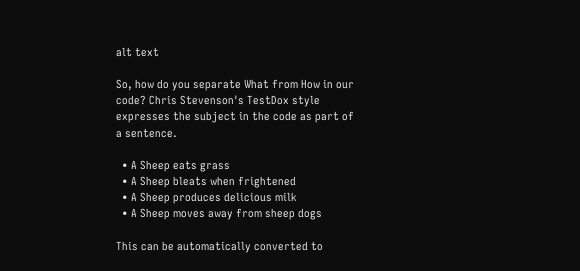alt text

So, how do you separate What from How in our code? Chris Stevenson's TestDox style expresses the subject in the code as part of a sentence.

  • A Sheep eats grass
  • A Sheep bleats when frightened
  • A Sheep produces delicious milk
  • A Sheep moves away from sheep dogs

This can be automatically converted to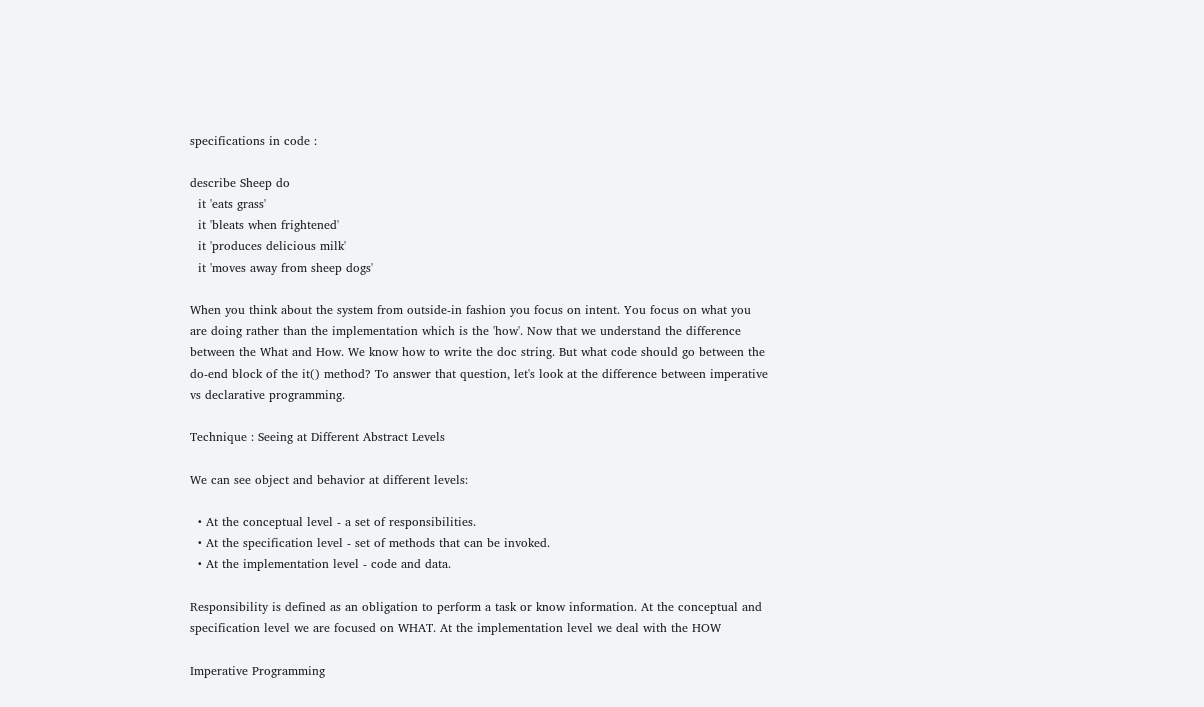specifications in code :

describe Sheep do
  it 'eats grass'
  it 'bleats when frightened'
  it 'produces delicious milk'
  it 'moves away from sheep dogs'

When you think about the system from outside-in fashion you focus on intent. You focus on what you are doing rather than the implementation which is the 'how'. Now that we understand the difference between the What and How. We know how to write the doc string. But what code should go between the do-end block of the it() method? To answer that question, let's look at the difference between imperative vs declarative programming.

Technique : Seeing at Different Abstract Levels

We can see object and behavior at different levels:

  • At the conceptual level - a set of responsibilities.
  • At the specification level - set of methods that can be invoked.
  • At the implementation level - code and data.

Responsibility is defined as an obligation to perform a task or know information. At the conceptual and specification level we are focused on WHAT. At the implementation level we deal with the HOW

Imperative Programming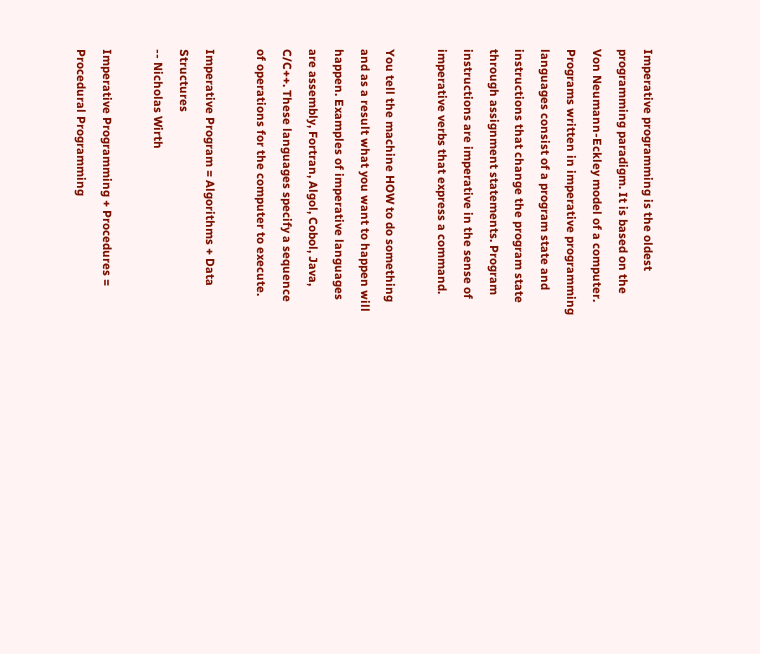Imperative programming is the oldest programming paradigm. It is based on the Von Neumann-Eckley model of a computer. Programs written in imperative programming languages consist of a program state and instructions that change the program state through assignment statements. Program instructions are imperative in the sense of imperative verbs that express a command.

You tell the machine HOW to do something and as a result what you want to happen will happen. Examples of imperative languages are assembly, Fortran, Algol, Cobol, Java, C/C++. These languages specify a sequence of operations for the computer to execute.

Imperative Program = Algorithms + Data Structures
-- Nicholas Wirth

Imperative Programming + Procedures = Procedural Programming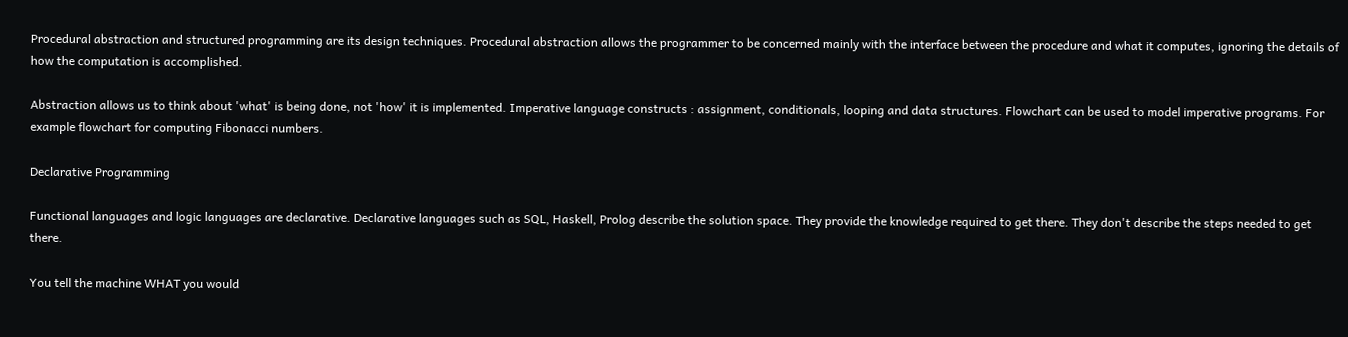Procedural abstraction and structured programming are its design techniques. Procedural abstraction allows the programmer to be concerned mainly with the interface between the procedure and what it computes, ignoring the details of how the computation is accomplished.

Abstraction allows us to think about 'what' is being done, not 'how' it is implemented. Imperative language constructs : assignment, conditionals, looping and data structures. Flowchart can be used to model imperative programs. For example flowchart for computing Fibonacci numbers.

Declarative Programming

Functional languages and logic languages are declarative. Declarative languages such as SQL, Haskell, Prolog describe the solution space. They provide the knowledge required to get there. They don't describe the steps needed to get there.

You tell the machine WHAT you would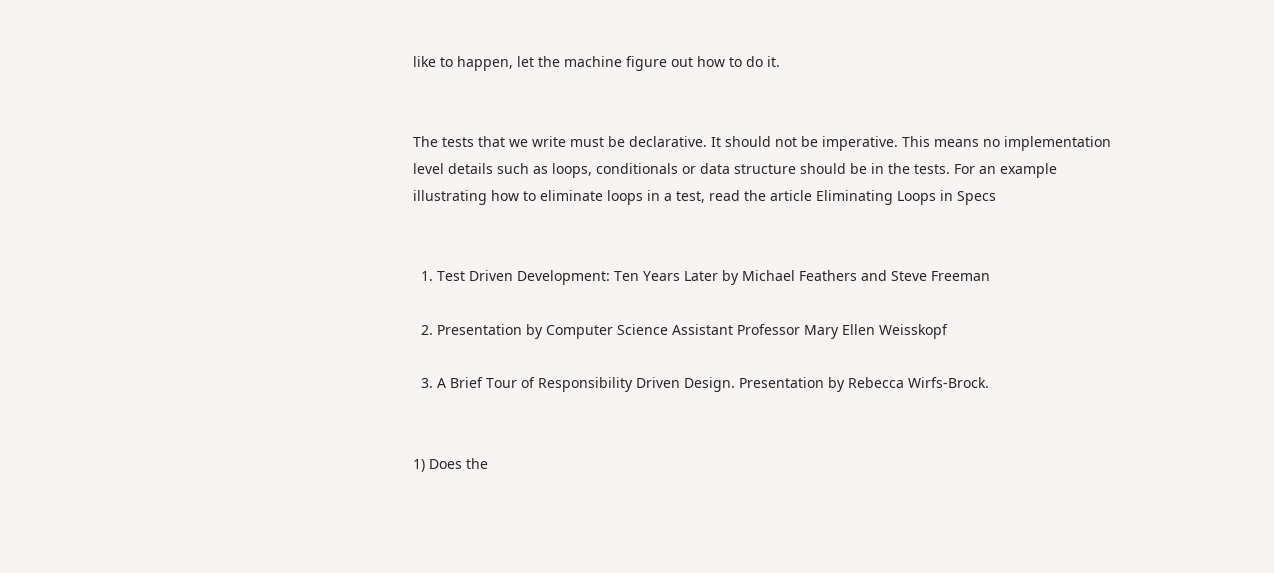like to happen, let the machine figure out how to do it.


The tests that we write must be declarative. It should not be imperative. This means no implementation level details such as loops, conditionals or data structure should be in the tests. For an example illustrating how to eliminate loops in a test, read the article Eliminating Loops in Specs


  1. Test Driven Development: Ten Years Later by Michael Feathers and Steve Freeman

  2. Presentation by Computer Science Assistant Professor Mary Ellen Weisskopf

  3. A Brief Tour of Responsibility Driven Design. Presentation by Rebecca Wirfs-Brock.


1) Does the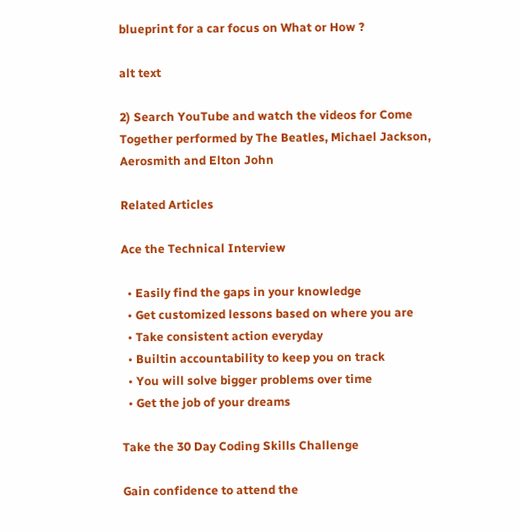blueprint for a car focus on What or How ?

alt text

2) Search YouTube and watch the videos for Come Together performed by The Beatles, Michael Jackson, Aerosmith and Elton John

Related Articles

Ace the Technical Interview

  • Easily find the gaps in your knowledge
  • Get customized lessons based on where you are
  • Take consistent action everyday
  • Builtin accountability to keep you on track
  • You will solve bigger problems over time
  • Get the job of your dreams

Take the 30 Day Coding Skills Challenge

Gain confidence to attend the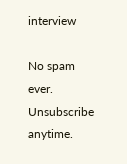interview

No spam ever. Unsubscribe anytime.